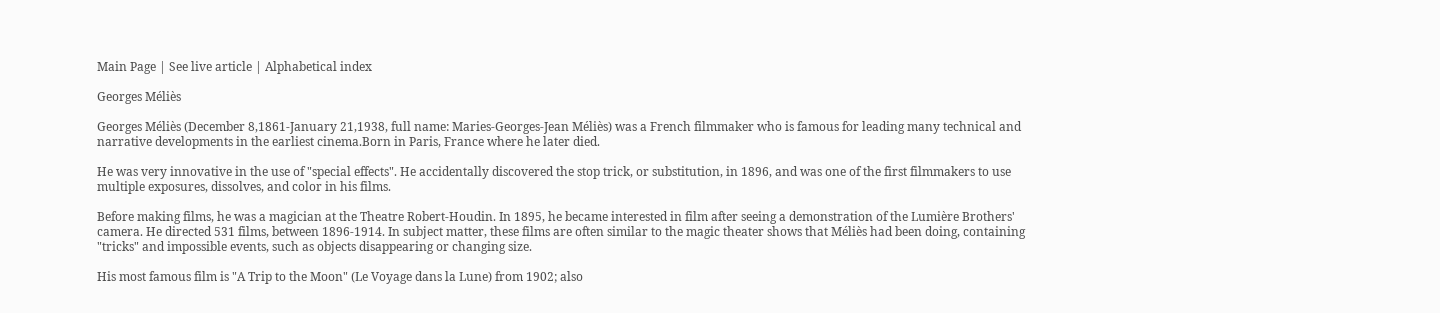Main Page | See live article | Alphabetical index

Georges Méliès

Georges Méliès (December 8,1861-January 21,1938, full name: Maries-Georges-Jean Méliès) was a French filmmaker who is famous for leading many technical and narrative developments in the earliest cinema.Born in Paris, France where he later died.

He was very innovative in the use of "special effects". He accidentally discovered the stop trick, or substitution, in 1896, and was one of the first filmmakers to use multiple exposures, dissolves, and color in his films.

Before making films, he was a magician at the Theatre Robert-Houdin. In 1895, he became interested in film after seeing a demonstration of the Lumière Brothers' camera. He directed 531 films, between 1896-1914. In subject matter, these films are often similar to the magic theater shows that Méliès had been doing, containing "tricks" and impossible events, such as objects disappearing or changing size.

His most famous film is "A Trip to the Moon" (Le Voyage dans la Lune) from 1902; also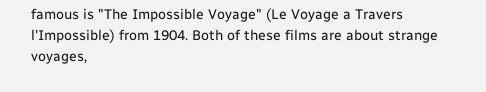famous is "The Impossible Voyage" (Le Voyage a Travers l'Impossible) from 1904. Both of these films are about strange voyages,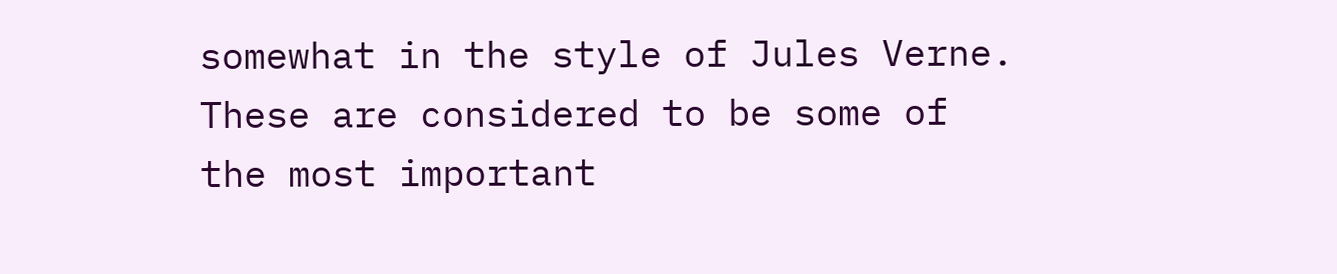somewhat in the style of Jules Verne. These are considered to be some of the most important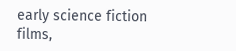early science fiction films,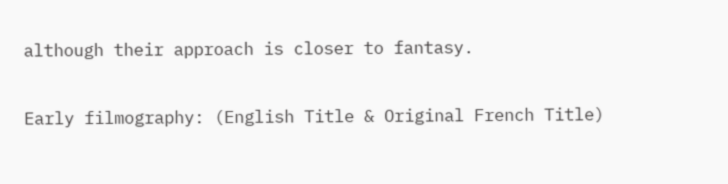although their approach is closer to fantasy.

Early filmography: (English Title & Original French Title)